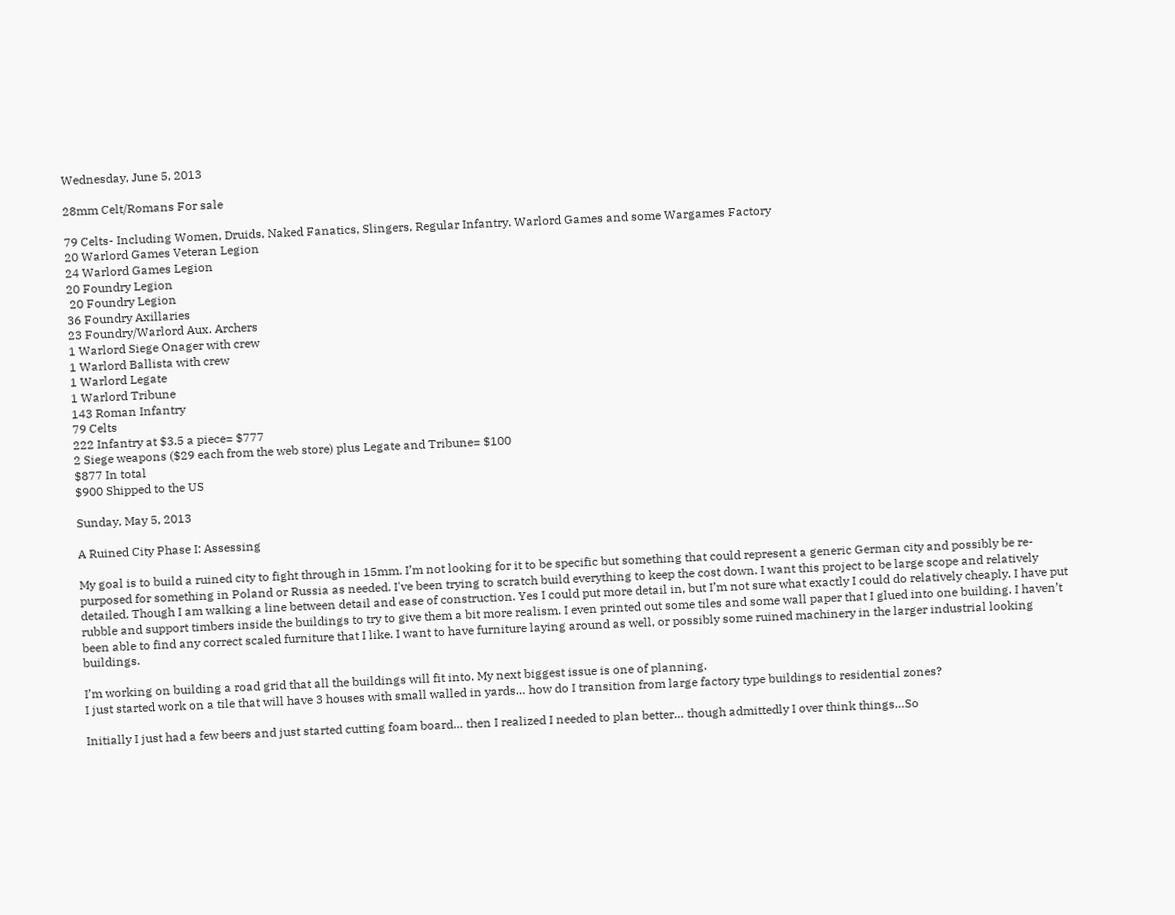Wednesday, June 5, 2013

28mm Celt/Romans For sale

79 Celts- Including Women, Druids, Naked Fanatics, Slingers, Regular Infantry. Warlord Games and some Wargames Factory
20 Warlord Games Veteran Legion
24 Warlord Games Legion
20 Foundry Legion
 20 Foundry Legion
36 Foundry Axillaries
23 Foundry/Warlord Aux. Archers
1 Warlord Siege Onager with crew
1 Warlord Ballista with crew
1 Warlord Legate
1 Warlord Tribune
143 Roman Infantry
79 Celts
222 Infantry at $3.5 a piece= $777
2 Siege weapons ($29 each from the web store) plus Legate and Tribune= $100
$877 In total
$900 Shipped to the US

Sunday, May 5, 2013

A Ruined City Phase I: Assessing

My goal is to build a ruined city to fight through in 15mm. I’m not looking for it to be specific but something that could represent a generic German city and possibly be re-purposed for something in Poland or Russia as needed. I've been trying to scratch build everything to keep the cost down. I want this project to be large scope and relatively detailed. Though I am walking a line between detail and ease of construction. Yes I could put more detail in, but I’m not sure what exactly I could do relatively cheaply. I have put rubble and support timbers inside the buildings to try to give them a bit more realism. I even printed out some tiles and some wall paper that I glued into one building. I haven’t been able to find any correct scaled furniture that I like. I want to have furniture laying around as well, or possibly some ruined machinery in the larger industrial looking buildings.

I’m working on building a road grid that all the buildings will fit into. My next biggest issue is one of planning.
I just started work on a tile that will have 3 houses with small walled in yards… how do I transition from large factory type buildings to residential zones?

Initially I just had a few beers and just started cutting foam board… then I realized I needed to plan better… though admittedly I over think things…So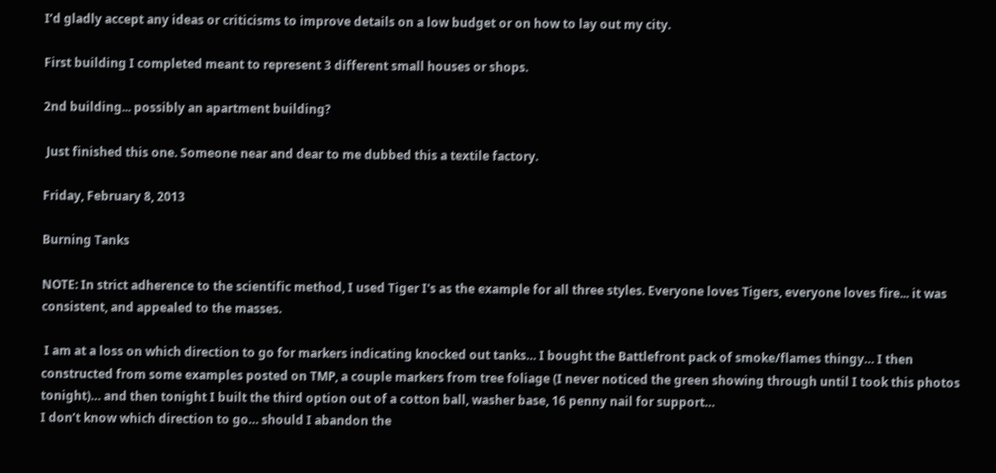I’d gladly accept any ideas or criticisms to improve details on a low budget or on how to lay out my city.

First building I completed meant to represent 3 different small houses or shops.

2nd building... possibly an apartment building?

 Just finished this one. Someone near and dear to me dubbed this a textile factory.

Friday, February 8, 2013

Burning Tanks

NOTE: In strict adherence to the scientific method, I used Tiger I's as the example for all three styles. Everyone loves Tigers, everyone loves fire... it was consistent, and appealed to the masses.

 I am at a loss on which direction to go for markers indicating knocked out tanks… I bought the Battlefront pack of smoke/flames thingy… I then constructed from some examples posted on TMP, a couple markers from tree foliage (I never noticed the green showing through until I took this photos tonight)… and then tonight I built the third option out of a cotton ball, washer base, 16 penny nail for support…
I don’t know which direction to go… should I abandon the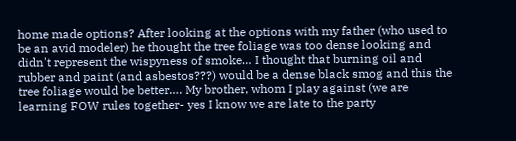home made options? After looking at the options with my father (who used to be an avid modeler) he thought the tree foliage was too dense looking and didn't represent the wispyness of smoke… I thought that burning oil and rubber and paint (and asbestos???) would be a dense black smog and this the tree foliage would be better…. My brother, whom I play against (we are learning FOW rules together- yes I know we are late to the party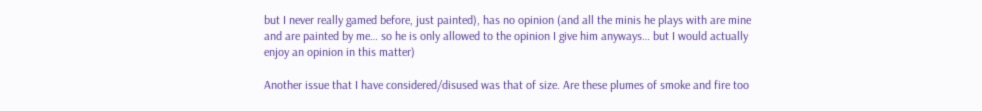but I never really gamed before, just painted), has no opinion (and all the minis he plays with are mine and are painted by me… so he is only allowed to the opinion I give him anyways… but I would actually enjoy an opinion in this matter)

Another issue that I have considered/disused was that of size. Are these plumes of smoke and fire too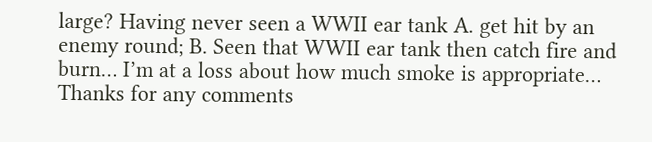large? Having never seen a WWII ear tank A. get hit by an enemy round; B. Seen that WWII ear tank then catch fire and burn… I’m at a loss about how much smoke is appropriate…
Thanks for any comments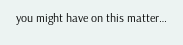you might have on this matter…